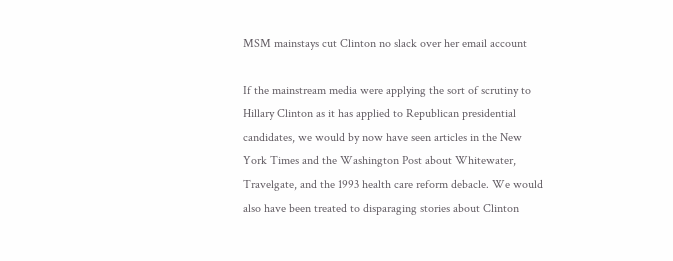MSM mainstays cut Clinton no slack over her email account

If the mainstream media were applying the sort of scrutiny to Hillary Clinton as it has applied to Republican presidential candidates, we would by now have seen articles in the New York Times and the Washington Post about Whitewater, Travelgate, and the 1993 health care reform debacle. We would also have been treated to disparaging stories about Clinton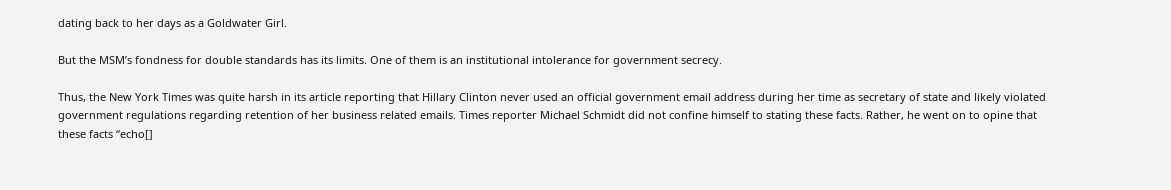dating back to her days as a Goldwater Girl.

But the MSM’s fondness for double standards has its limits. One of them is an institutional intolerance for government secrecy.

Thus, the New York Times was quite harsh in its article reporting that Hillary Clinton never used an official government email address during her time as secretary of state and likely violated government regulations regarding retention of her business related emails. Times reporter Michael Schmidt did not confine himself to stating these facts. Rather, he went on to opine that these facts “echo[]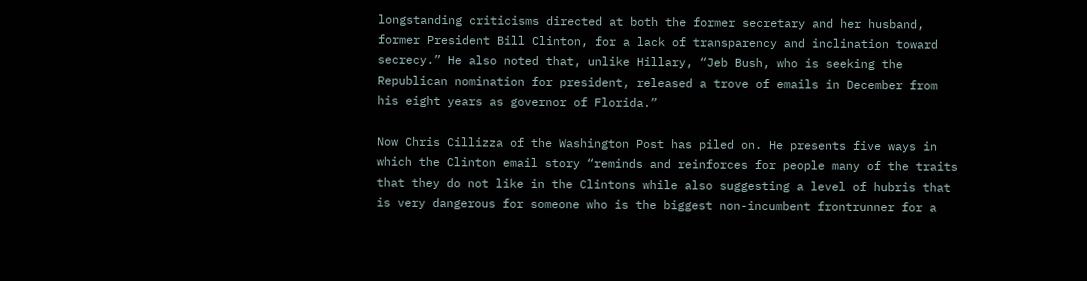longstanding criticisms directed at both the former secretary and her husband, former President Bill Clinton, for a lack of transparency and inclination toward secrecy.” He also noted that, unlike Hillary, “Jeb Bush, who is seeking the Republican nomination for president, released a trove of emails in December from his eight years as governor of Florida.”

Now Chris Cillizza of the Washington Post has piled on. He presents five ways in which the Clinton email story “reminds and reinforces for people many of the traits that they do not like in the Clintons while also suggesting a level of hubris that is very dangerous for someone who is the biggest non-incumbent frontrunner for a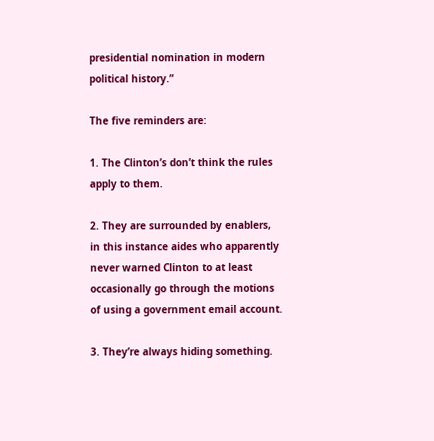presidential nomination in modern political history.”

The five reminders are:

1. The Clinton’s don’t think the rules apply to them.

2. They are surrounded by enablers, in this instance aides who apparently never warned Clinton to at least occasionally go through the motions of using a government email account.

3. They’re always hiding something.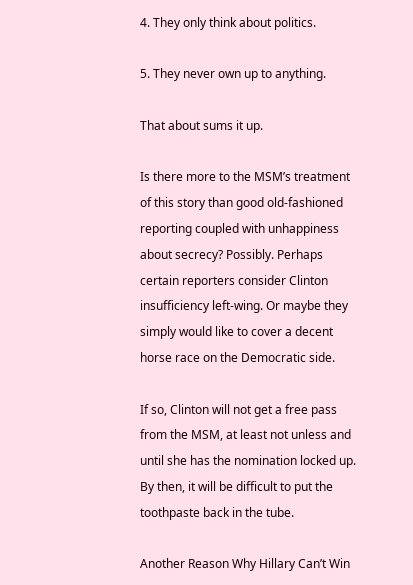4. They only think about politics.

5. They never own up to anything.

That about sums it up.

Is there more to the MSM’s treatment of this story than good old-fashioned reporting coupled with unhappiness about secrecy? Possibly. Perhaps certain reporters consider Clinton insufficiency left-wing. Or maybe they simply would like to cover a decent horse race on the Democratic side.

If so, Clinton will not get a free pass from the MSM, at least not unless and until she has the nomination locked up. By then, it will be difficult to put the toothpaste back in the tube.

Another Reason Why Hillary Can’t Win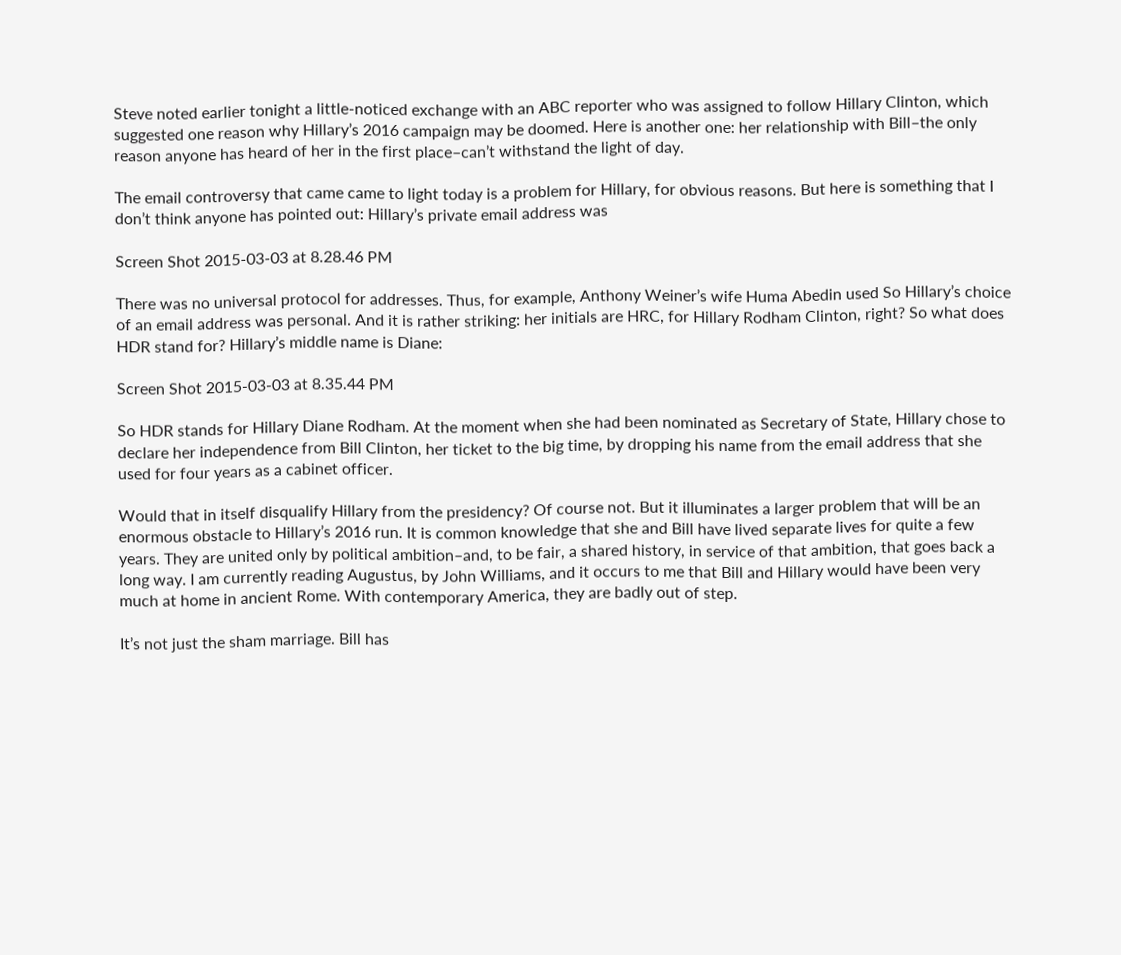Steve noted earlier tonight a little-noticed exchange with an ABC reporter who was assigned to follow Hillary Clinton, which suggested one reason why Hillary’s 2016 campaign may be doomed. Here is another one: her relationship with Bill–the only reason anyone has heard of her in the first place–can’t withstand the light of day.

The email controversy that came came to light today is a problem for Hillary, for obvious reasons. But here is something that I don’t think anyone has pointed out: Hillary’s private email address was

Screen Shot 2015-03-03 at 8.28.46 PM

There was no universal protocol for addresses. Thus, for example, Anthony Weiner’s wife Huma Abedin used So Hillary’s choice of an email address was personal. And it is rather striking: her initials are HRC, for Hillary Rodham Clinton, right? So what does HDR stand for? Hillary’s middle name is Diane:

Screen Shot 2015-03-03 at 8.35.44 PM

So HDR stands for Hillary Diane Rodham. At the moment when she had been nominated as Secretary of State, Hillary chose to declare her independence from Bill Clinton, her ticket to the big time, by dropping his name from the email address that she used for four years as a cabinet officer.

Would that in itself disqualify Hillary from the presidency? Of course not. But it illuminates a larger problem that will be an enormous obstacle to Hillary’s 2016 run. It is common knowledge that she and Bill have lived separate lives for quite a few years. They are united only by political ambition–and, to be fair, a shared history, in service of that ambition, that goes back a long way. I am currently reading Augustus, by John Williams, and it occurs to me that Bill and Hillary would have been very much at home in ancient Rome. With contemporary America, they are badly out of step.

It’s not just the sham marriage. Bill has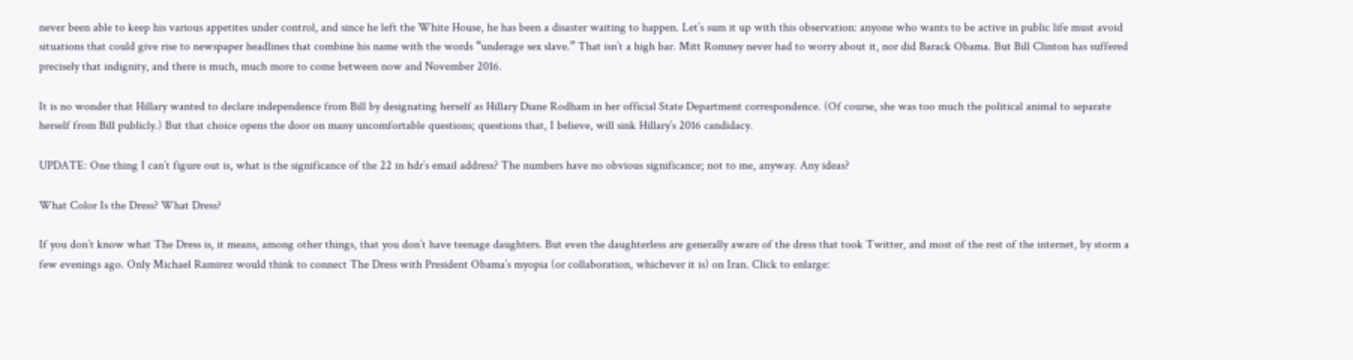never been able to keep his various appetites under control, and since he left the White House, he has been a disaster waiting to happen. Let’s sum it up with this observation: anyone who wants to be active in public life must avoid situations that could give rise to newspaper headlines that combine his name with the words “underage sex slave.” That isn’t a high bar. Mitt Romney never had to worry about it, nor did Barack Obama. But Bill Clinton has suffered precisely that indignity, and there is much, much more to come between now and November 2016.

It is no wonder that Hillary wanted to declare independence from Bill by designating herself as Hillary Diane Rodham in her official State Department correspondence. (Of course, she was too much the political animal to separate herself from Bill publicly.) But that choice opens the door on many uncomfortable questions; questions that, I believe, will sink Hillary’s 2016 candidacy.

UPDATE: One thing I can’t figure out is, what is the significance of the 22 in hdr’s email address? The numbers have no obvious significance; not to me, anyway. Any ideas?

What Color Is the Dress? What Dress?

If you don’t know what The Dress is, it means, among other things, that you don’t have teenage daughters. But even the daughterless are generally aware of the dress that took Twitter, and most of the rest of the internet, by storm a few evenings ago. Only Michael Ramirez would think to connect The Dress with President Obama’s myopia (or collaboration, whichever it is) on Iran. Click to enlarge: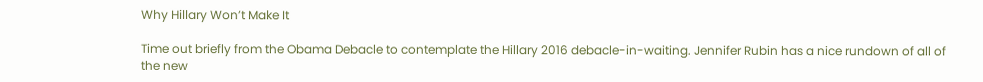Why Hillary Won’t Make It

Time out briefly from the Obama Debacle to contemplate the Hillary 2016 debacle-in-waiting. Jennifer Rubin has a nice rundown of all of the new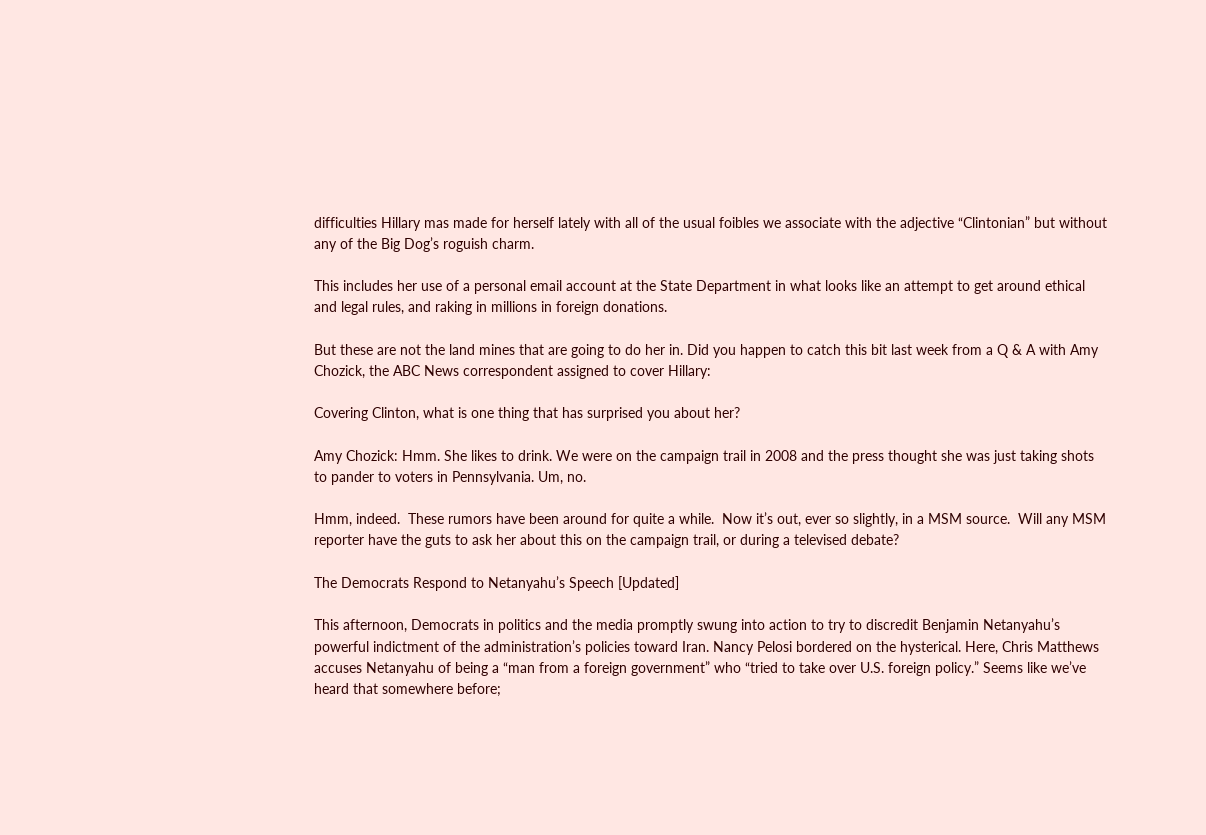difficulties Hillary mas made for herself lately with all of the usual foibles we associate with the adjective “Clintonian” but without any of the Big Dog’s roguish charm.

This includes her use of a personal email account at the State Department in what looks like an attempt to get around ethical and legal rules, and raking in millions in foreign donations.

But these are not the land mines that are going to do her in. Did you happen to catch this bit last week from a Q & A with Amy Chozick, the ABC News correspondent assigned to cover Hillary:

Covering Clinton, what is one thing that has surprised you about her?

Amy Chozick: Hmm. She likes to drink. We were on the campaign trail in 2008 and the press thought she was just taking shots to pander to voters in Pennsylvania. Um, no.

Hmm, indeed.  These rumors have been around for quite a while.  Now it’s out, ever so slightly, in a MSM source.  Will any MSM reporter have the guts to ask her about this on the campaign trail, or during a televised debate?

The Democrats Respond to Netanyahu’s Speech [Updated]

This afternoon, Democrats in politics and the media promptly swung into action to try to discredit Benjamin Netanyahu’s powerful indictment of the administration’s policies toward Iran. Nancy Pelosi bordered on the hysterical. Here, Chris Matthews accuses Netanyahu of being a “man from a foreign government” who “tried to take over U.S. foreign policy.” Seems like we’ve heard that somewhere before;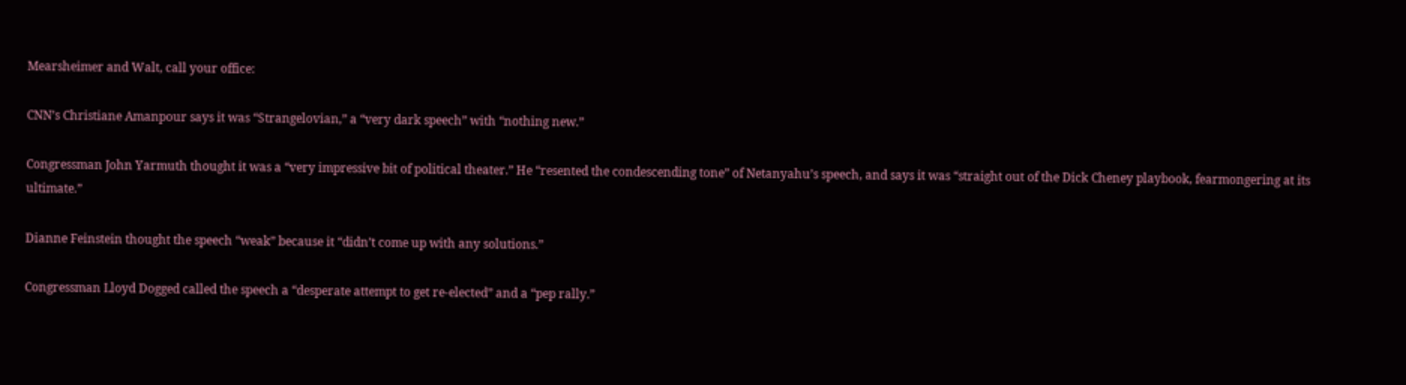Mearsheimer and Walt, call your office:

CNN’s Christiane Amanpour says it was “Strangelovian,” a “very dark speech” with “nothing new.”

Congressman John Yarmuth thought it was a “very impressive bit of political theater.” He “resented the condescending tone” of Netanyahu’s speech, and says it was “straight out of the Dick Cheney playbook, fearmongering at its ultimate.”

Dianne Feinstein thought the speech “weak” because it “didn’t come up with any solutions.”

Congressman Lloyd Dogged called the speech a “desperate attempt to get re-elected” and a “pep rally.”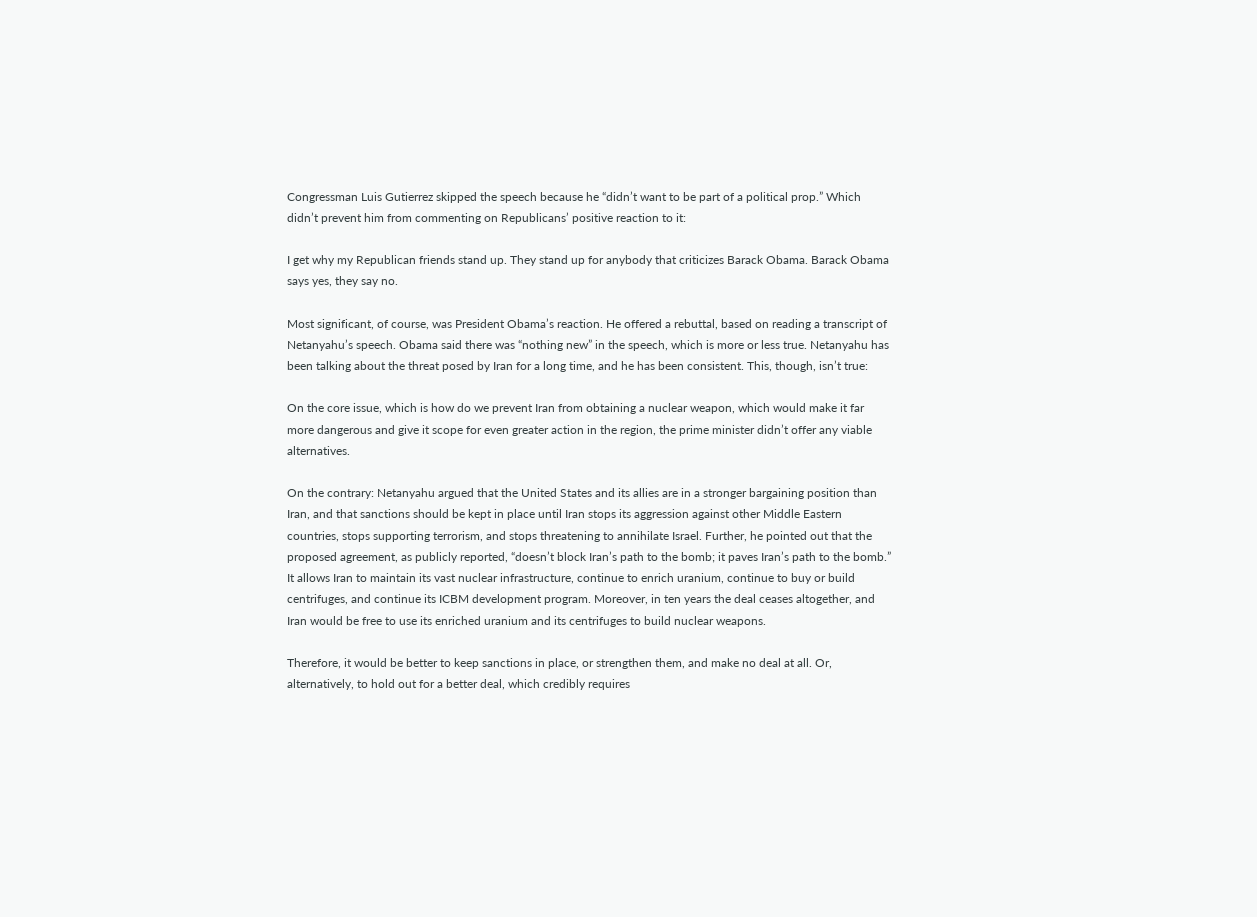Congressman Luis Gutierrez skipped the speech because he “didn’t want to be part of a political prop.” Which didn’t prevent him from commenting on Republicans’ positive reaction to it:

I get why my Republican friends stand up. They stand up for anybody that criticizes Barack Obama. Barack Obama says yes, they say no.

Most significant, of course, was President Obama’s reaction. He offered a rebuttal, based on reading a transcript of Netanyahu’s speech. Obama said there was “nothing new” in the speech, which is more or less true. Netanyahu has been talking about the threat posed by Iran for a long time, and he has been consistent. This, though, isn’t true:

On the core issue, which is how do we prevent Iran from obtaining a nuclear weapon, which would make it far more dangerous and give it scope for even greater action in the region, the prime minister didn’t offer any viable alternatives.

On the contrary: Netanyahu argued that the United States and its allies are in a stronger bargaining position than Iran, and that sanctions should be kept in place until Iran stops its aggression against other Middle Eastern countries, stops supporting terrorism, and stops threatening to annihilate Israel. Further, he pointed out that the proposed agreement, as publicly reported, “doesn’t block Iran’s path to the bomb; it paves Iran’s path to the bomb.” It allows Iran to maintain its vast nuclear infrastructure, continue to enrich uranium, continue to buy or build centrifuges, and continue its ICBM development program. Moreover, in ten years the deal ceases altogether, and Iran would be free to use its enriched uranium and its centrifuges to build nuclear weapons.

Therefore, it would be better to keep sanctions in place, or strengthen them, and make no deal at all. Or, alternatively, to hold out for a better deal, which credibly requires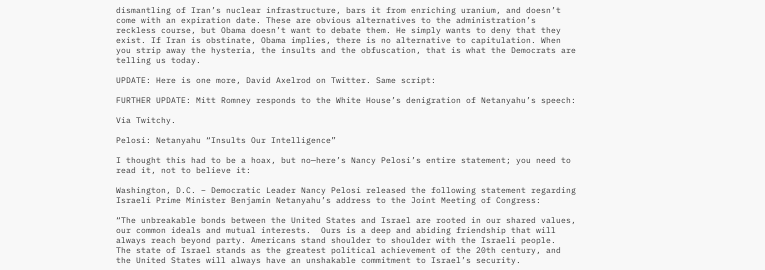dismantling of Iran’s nuclear infrastructure, bars it from enriching uranium, and doesn’t come with an expiration date. These are obvious alternatives to the administration’s reckless course, but Obama doesn’t want to debate them. He simply wants to deny that they exist. If Iran is obstinate, Obama implies, there is no alternative to capitulation. When you strip away the hysteria, the insults and the obfuscation, that is what the Democrats are telling us today.

UPDATE: Here is one more, David Axelrod on Twitter. Same script:

FURTHER UPDATE: Mitt Romney responds to the White House’s denigration of Netanyahu’s speech:

Via Twitchy.

Pelosi: Netanyahu “Insults Our Intelligence”

I thought this had to be a hoax, but no—here’s Nancy Pelosi’s entire statement; you need to read it, not to believe it:

Washington, D.C. – Democratic Leader Nancy Pelosi released the following statement regarding Israeli Prime Minister Benjamin Netanyahu’s address to the Joint Meeting of Congress:

“The unbreakable bonds between the United States and Israel are rooted in our shared values, our common ideals and mutual interests.  Ours is a deep and abiding friendship that will always reach beyond party. Americans stand shoulder to shoulder with the Israeli people.  The state of Israel stands as the greatest political achievement of the 20th century, and the United States will always have an unshakable commitment to Israel’s security.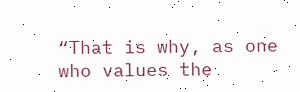“That is why, as one who values the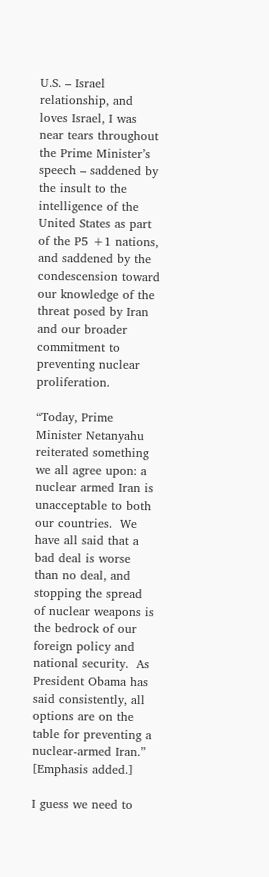U.S. – Israel relationship, and loves Israel, I was near tears throughout the Prime Minister’s speech – saddened by the insult to the intelligence of the United States as part of the P5 +1 nations, and saddened by the condescension toward our knowledge of the threat posed by Iran and our broader commitment to preventing nuclear proliferation.

“Today, Prime Minister Netanyahu reiterated something we all agree upon: a nuclear armed Iran is unacceptable to both our countries.  We have all said that a bad deal is worse than no deal, and stopping the spread of nuclear weapons is the bedrock of our foreign policy and national security.  As President Obama has said consistently, all options are on the table for preventing a nuclear-armed Iran.”  [Emphasis added.]

I guess we need to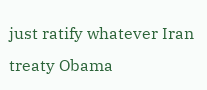just ratify whatever Iran treaty Obama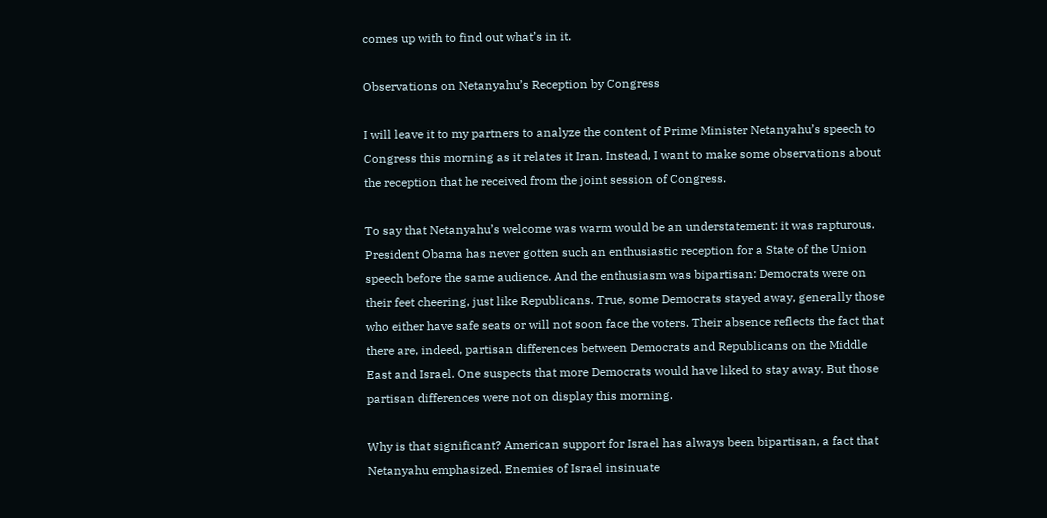comes up with to find out what’s in it.

Observations on Netanyahu’s Reception by Congress

I will leave it to my partners to analyze the content of Prime Minister Netanyahu’s speech to Congress this morning as it relates it Iran. Instead, I want to make some observations about the reception that he received from the joint session of Congress.

To say that Netanyahu’s welcome was warm would be an understatement: it was rapturous. President Obama has never gotten such an enthusiastic reception for a State of the Union speech before the same audience. And the enthusiasm was bipartisan: Democrats were on their feet cheering, just like Republicans. True, some Democrats stayed away, generally those who either have safe seats or will not soon face the voters. Their absence reflects the fact that there are, indeed, partisan differences between Democrats and Republicans on the Middle East and Israel. One suspects that more Democrats would have liked to stay away. But those partisan differences were not on display this morning.

Why is that significant? American support for Israel has always been bipartisan, a fact that Netanyahu emphasized. Enemies of Israel insinuate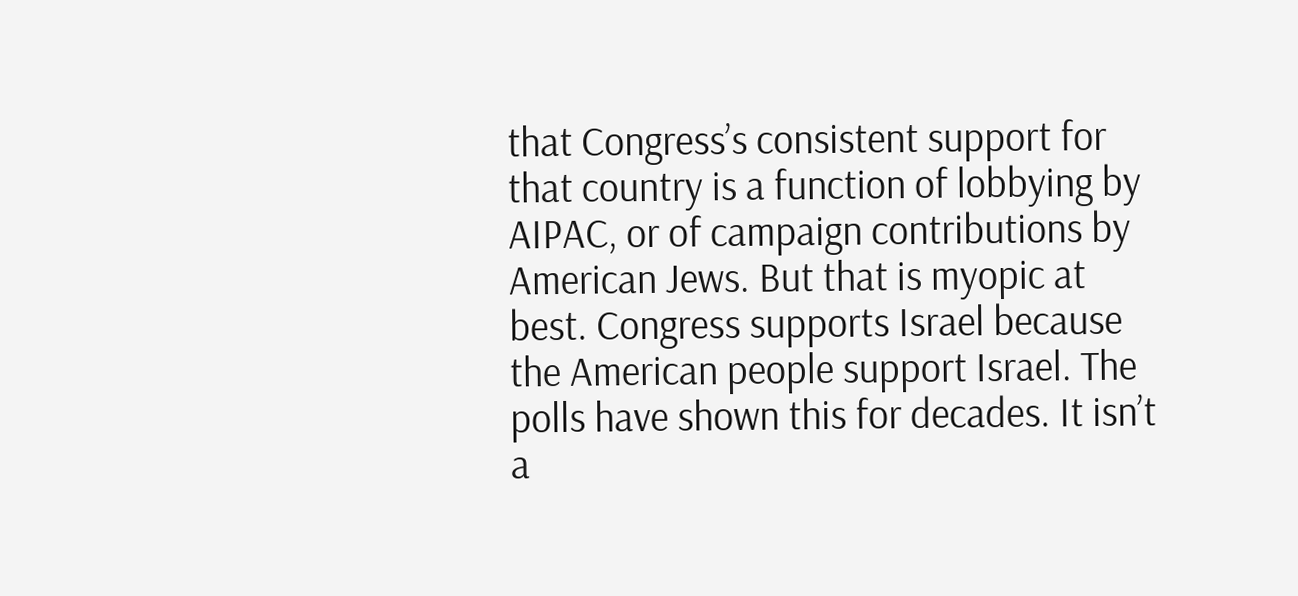that Congress’s consistent support for that country is a function of lobbying by AIPAC, or of campaign contributions by American Jews. But that is myopic at best. Congress supports Israel because the American people support Israel. The polls have shown this for decades. It isn’t a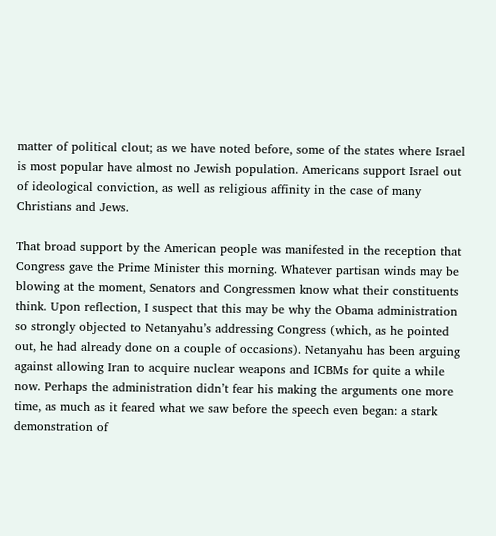matter of political clout; as we have noted before, some of the states where Israel is most popular have almost no Jewish population. Americans support Israel out of ideological conviction, as well as religious affinity in the case of many Christians and Jews.

That broad support by the American people was manifested in the reception that Congress gave the Prime Minister this morning. Whatever partisan winds may be blowing at the moment, Senators and Congressmen know what their constituents think. Upon reflection, I suspect that this may be why the Obama administration so strongly objected to Netanyahu’s addressing Congress (which, as he pointed out, he had already done on a couple of occasions). Netanyahu has been arguing against allowing Iran to acquire nuclear weapons and ICBMs for quite a while now. Perhaps the administration didn’t fear his making the arguments one more time, as much as it feared what we saw before the speech even began: a stark demonstration of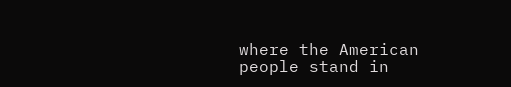where the American people stand in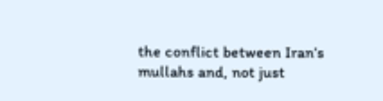the conflict between Iran’s mullahs and, not just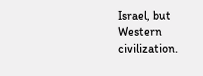Israel, but Western civilization.